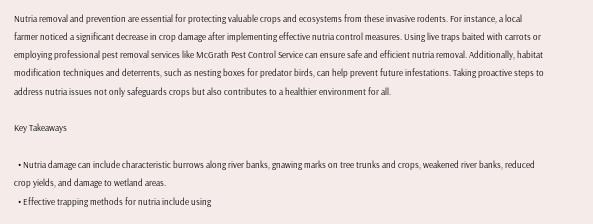Nutria removal and prevention are essential for protecting valuable crops and ecosystems from these invasive rodents. For instance, a local farmer noticed a significant decrease in crop damage after implementing effective nutria control measures. Using live traps baited with carrots or employing professional pest removal services like McGrath Pest Control Service can ensure safe and efficient nutria removal. Additionally, habitat modification techniques and deterrents, such as nesting boxes for predator birds, can help prevent future infestations. Taking proactive steps to address nutria issues not only safeguards crops but also contributes to a healthier environment for all.

Key Takeaways

  • Nutria damage can include characteristic burrows along river banks, gnawing marks on tree trunks and crops, weakened river banks, reduced crop yields, and damage to wetland areas.
  • Effective trapping methods for nutria include using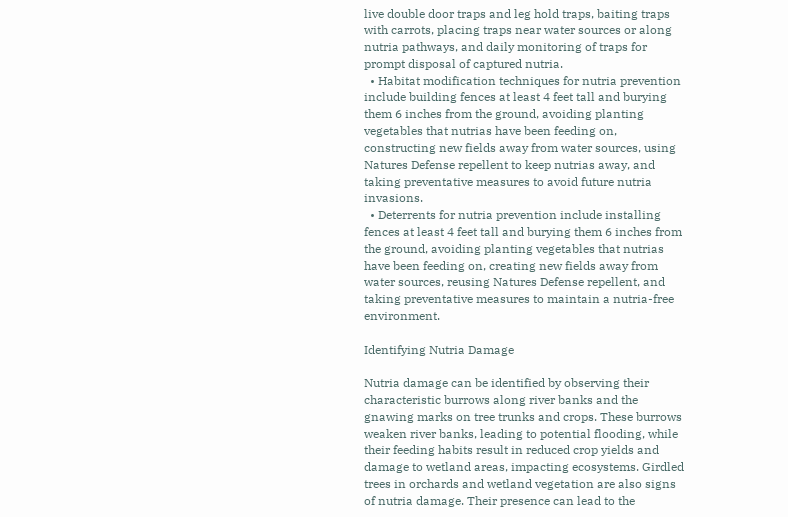live double door traps and leg hold traps, baiting traps with carrots, placing traps near water sources or along nutria pathways, and daily monitoring of traps for prompt disposal of captured nutria.
  • Habitat modification techniques for nutria prevention include building fences at least 4 feet tall and burying them 6 inches from the ground, avoiding planting vegetables that nutrias have been feeding on, constructing new fields away from water sources, using Natures Defense repellent to keep nutrias away, and taking preventative measures to avoid future nutria invasions.
  • Deterrents for nutria prevention include installing fences at least 4 feet tall and burying them 6 inches from the ground, avoiding planting vegetables that nutrias have been feeding on, creating new fields away from water sources, reusing Natures Defense repellent, and taking preventative measures to maintain a nutria-free environment.

Identifying Nutria Damage

Nutria damage can be identified by observing their characteristic burrows along river banks and the gnawing marks on tree trunks and crops. These burrows weaken river banks, leading to potential flooding, while their feeding habits result in reduced crop yields and damage to wetland areas, impacting ecosystems. Girdled trees in orchards and wetland vegetation are also signs of nutria damage. Their presence can lead to the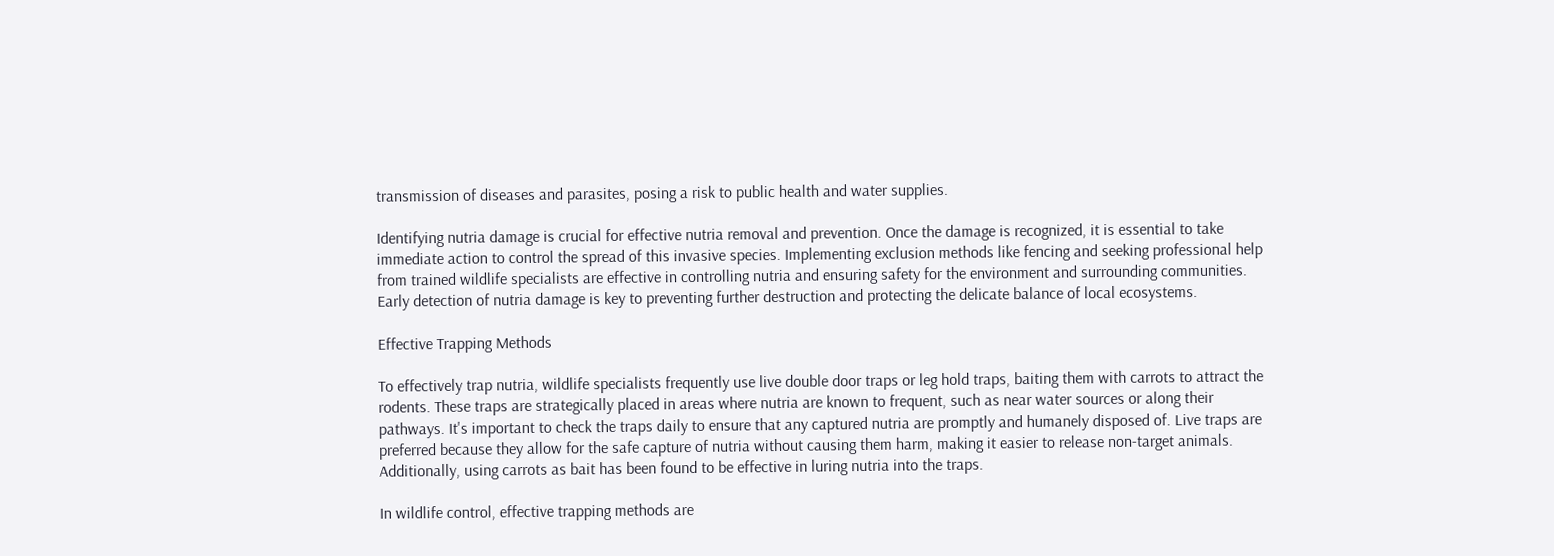transmission of diseases and parasites, posing a risk to public health and water supplies.

Identifying nutria damage is crucial for effective nutria removal and prevention. Once the damage is recognized, it is essential to take immediate action to control the spread of this invasive species. Implementing exclusion methods like fencing and seeking professional help from trained wildlife specialists are effective in controlling nutria and ensuring safety for the environment and surrounding communities. Early detection of nutria damage is key to preventing further destruction and protecting the delicate balance of local ecosystems.

Effective Trapping Methods

To effectively trap nutria, wildlife specialists frequently use live double door traps or leg hold traps, baiting them with carrots to attract the rodents. These traps are strategically placed in areas where nutria are known to frequent, such as near water sources or along their pathways. It's important to check the traps daily to ensure that any captured nutria are promptly and humanely disposed of. Live traps are preferred because they allow for the safe capture of nutria without causing them harm, making it easier to release non-target animals. Additionally, using carrots as bait has been found to be effective in luring nutria into the traps.

In wildlife control, effective trapping methods are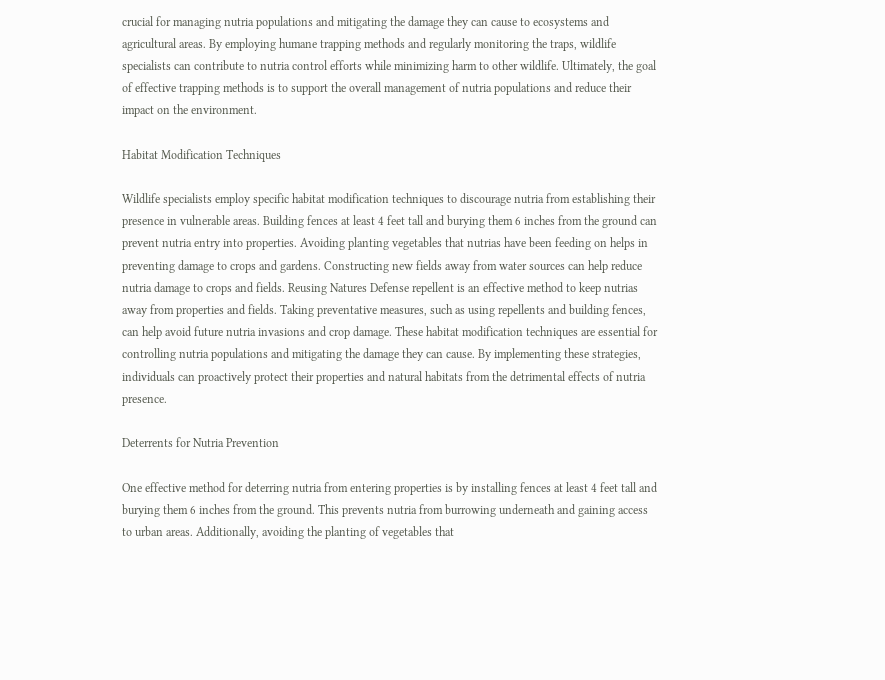crucial for managing nutria populations and mitigating the damage they can cause to ecosystems and agricultural areas. By employing humane trapping methods and regularly monitoring the traps, wildlife specialists can contribute to nutria control efforts while minimizing harm to other wildlife. Ultimately, the goal of effective trapping methods is to support the overall management of nutria populations and reduce their impact on the environment.

Habitat Modification Techniques

Wildlife specialists employ specific habitat modification techniques to discourage nutria from establishing their presence in vulnerable areas. Building fences at least 4 feet tall and burying them 6 inches from the ground can prevent nutria entry into properties. Avoiding planting vegetables that nutrias have been feeding on helps in preventing damage to crops and gardens. Constructing new fields away from water sources can help reduce nutria damage to crops and fields. Reusing Natures Defense repellent is an effective method to keep nutrias away from properties and fields. Taking preventative measures, such as using repellents and building fences, can help avoid future nutria invasions and crop damage. These habitat modification techniques are essential for controlling nutria populations and mitigating the damage they can cause. By implementing these strategies, individuals can proactively protect their properties and natural habitats from the detrimental effects of nutria presence.

Deterrents for Nutria Prevention

One effective method for deterring nutria from entering properties is by installing fences at least 4 feet tall and burying them 6 inches from the ground. This prevents nutria from burrowing underneath and gaining access to urban areas. Additionally, avoiding the planting of vegetables that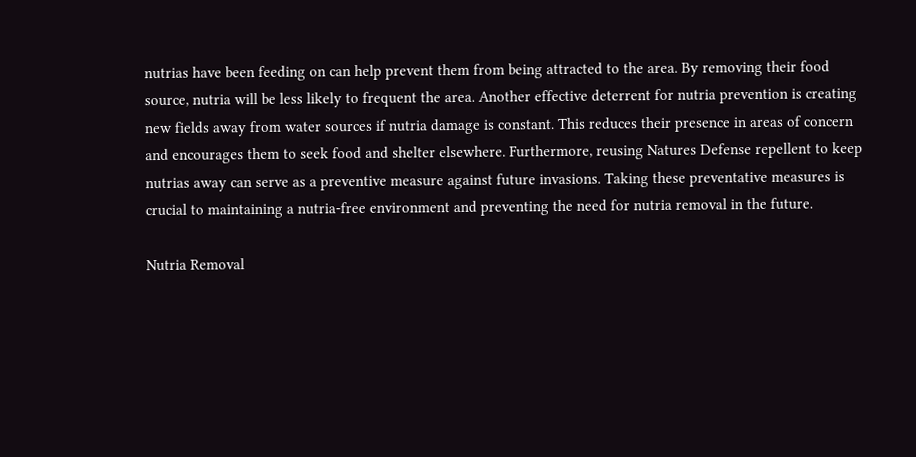nutrias have been feeding on can help prevent them from being attracted to the area. By removing their food source, nutria will be less likely to frequent the area. Another effective deterrent for nutria prevention is creating new fields away from water sources if nutria damage is constant. This reduces their presence in areas of concern and encourages them to seek food and shelter elsewhere. Furthermore, reusing Natures Defense repellent to keep nutrias away can serve as a preventive measure against future invasions. Taking these preventative measures is crucial to maintaining a nutria-free environment and preventing the need for nutria removal in the future.

Nutria Removal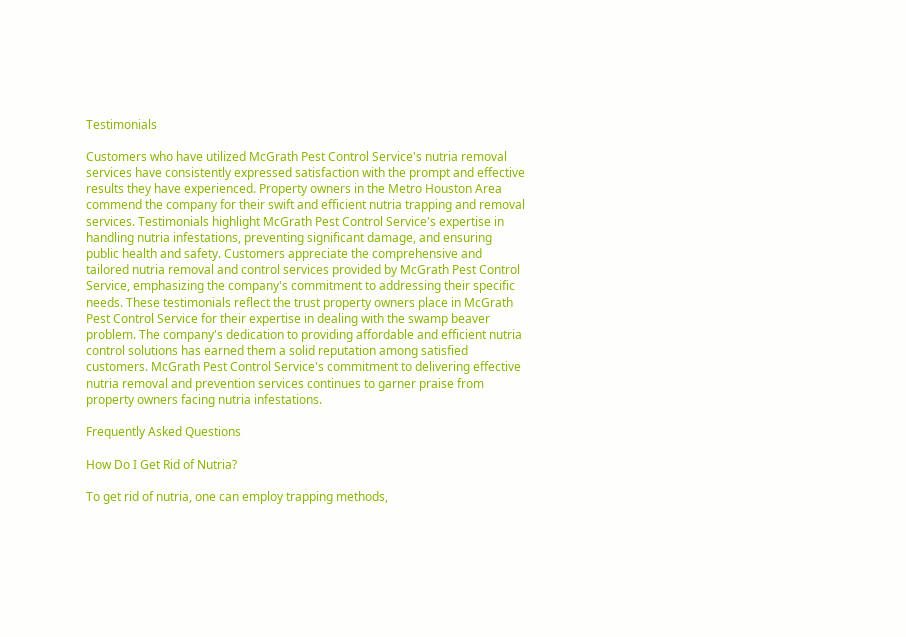Testimonials

Customers who have utilized McGrath Pest Control Service's nutria removal services have consistently expressed satisfaction with the prompt and effective results they have experienced. Property owners in the Metro Houston Area commend the company for their swift and efficient nutria trapping and removal services. Testimonials highlight McGrath Pest Control Service's expertise in handling nutria infestations, preventing significant damage, and ensuring public health and safety. Customers appreciate the comprehensive and tailored nutria removal and control services provided by McGrath Pest Control Service, emphasizing the company's commitment to addressing their specific needs. These testimonials reflect the trust property owners place in McGrath Pest Control Service for their expertise in dealing with the swamp beaver problem. The company's dedication to providing affordable and efficient nutria control solutions has earned them a solid reputation among satisfied customers. McGrath Pest Control Service's commitment to delivering effective nutria removal and prevention services continues to garner praise from property owners facing nutria infestations.

Frequently Asked Questions

How Do I Get Rid of Nutria?

To get rid of nutria, one can employ trapping methods,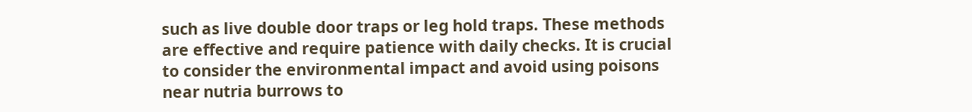such as live double door traps or leg hold traps. These methods are effective and require patience with daily checks. It is crucial to consider the environmental impact and avoid using poisons near nutria burrows to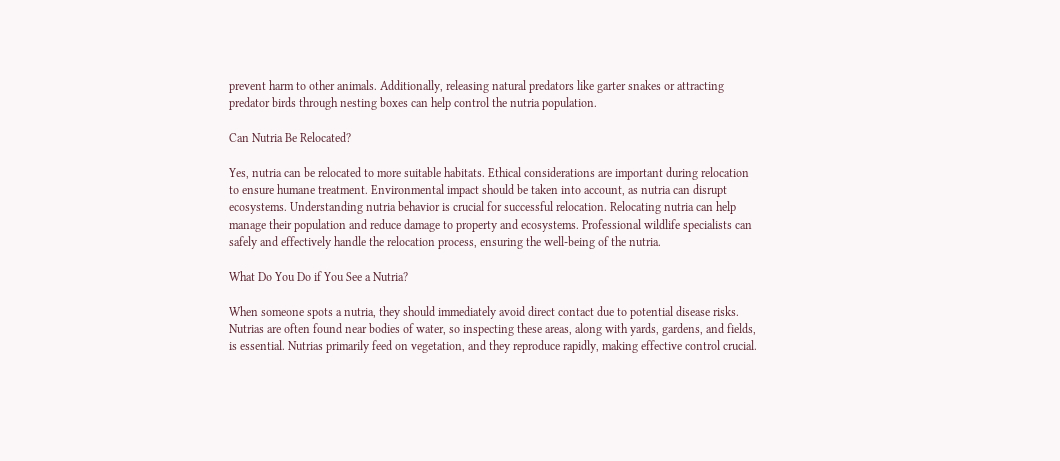prevent harm to other animals. Additionally, releasing natural predators like garter snakes or attracting predator birds through nesting boxes can help control the nutria population.

Can Nutria Be Relocated?

Yes, nutria can be relocated to more suitable habitats. Ethical considerations are important during relocation to ensure humane treatment. Environmental impact should be taken into account, as nutria can disrupt ecosystems. Understanding nutria behavior is crucial for successful relocation. Relocating nutria can help manage their population and reduce damage to property and ecosystems. Professional wildlife specialists can safely and effectively handle the relocation process, ensuring the well-being of the nutria.

What Do You Do if You See a Nutria?

When someone spots a nutria, they should immediately avoid direct contact due to potential disease risks. Nutrias are often found near bodies of water, so inspecting these areas, along with yards, gardens, and fields, is essential. Nutrias primarily feed on vegetation, and they reproduce rapidly, making effective control crucial.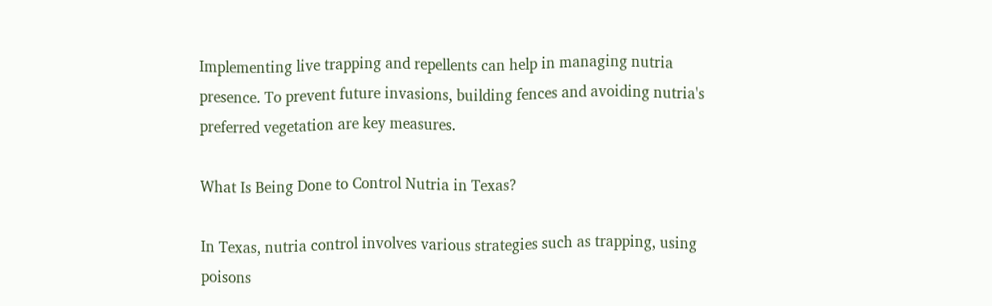Implementing live trapping and repellents can help in managing nutria presence. To prevent future invasions, building fences and avoiding nutria's preferred vegetation are key measures.

What Is Being Done to Control Nutria in Texas?

In Texas, nutria control involves various strategies such as trapping, using poisons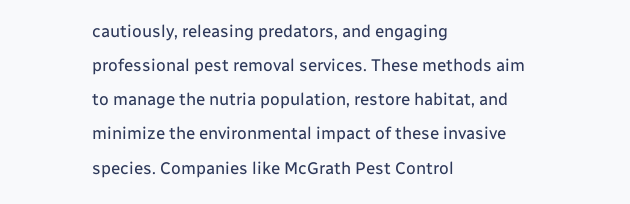cautiously, releasing predators, and engaging professional pest removal services. These methods aim to manage the nutria population, restore habitat, and minimize the environmental impact of these invasive species. Companies like McGrath Pest Control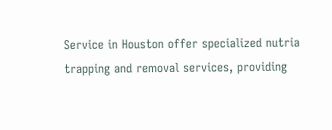Service in Houston offer specialized nutria trapping and removal services, providing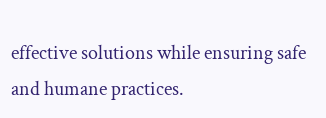effective solutions while ensuring safe and humane practices.